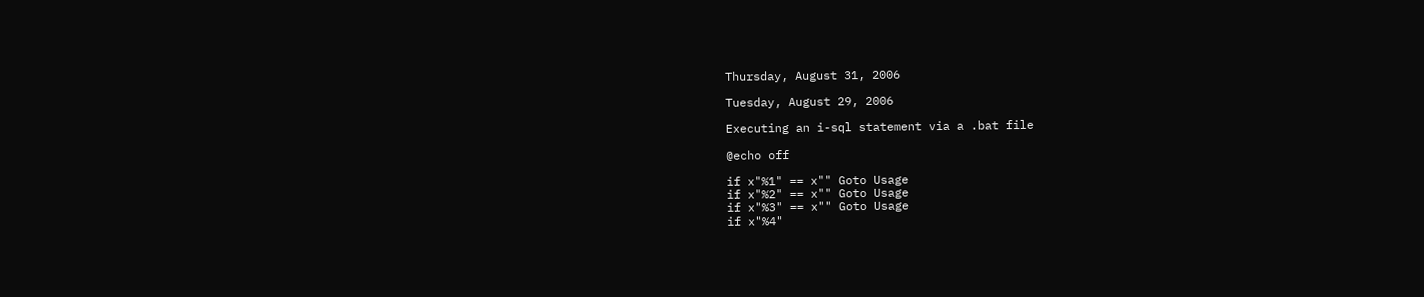Thursday, August 31, 2006

Tuesday, August 29, 2006

Executing an i-sql statement via a .bat file

@echo off

if x"%1" == x"" Goto Usage
if x"%2" == x"" Goto Usage
if x"%3" == x"" Goto Usage
if x"%4"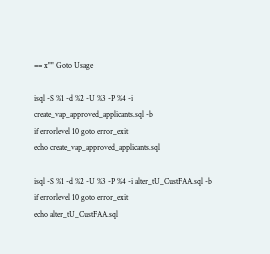== x"" Goto Usage

isql -S %1 -d %2 -U %3 -P %4 -i create_vap_approved_applicants.sql -b
if errorlevel 10 goto error_exit
echo create_vap_approved_applicants.sql

isql -S %1 -d %2 -U %3 -P %4 -i alter_tU_CustFAA.sql -b
if errorlevel 10 goto error_exit
echo alter_tU_CustFAA.sql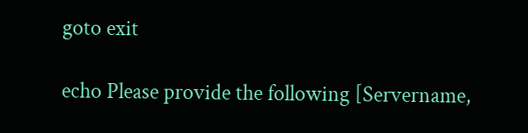goto exit

echo Please provide the following [Servername,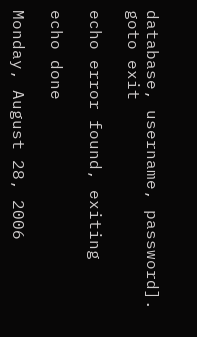database, username, password].
goto exit

echo error found, exiting

echo done

Monday, August 28, 2006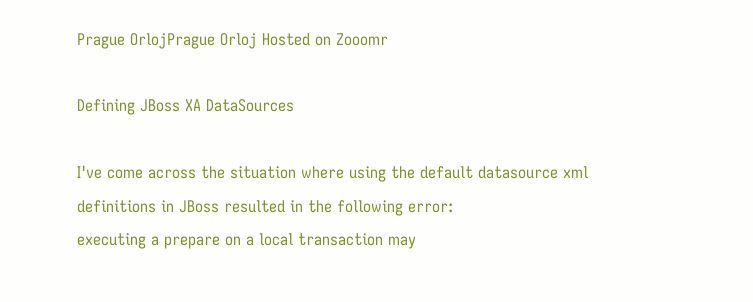Prague OrlojPrague Orloj Hosted on Zooomr

Defining JBoss XA DataSources

I've come across the situation where using the default datasource xml definitions in JBoss resulted in the following error:
executing a prepare on a local transaction may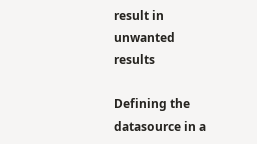result in unwanted results

Defining the datasource in a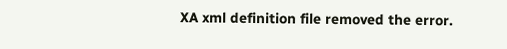XA xml definition file removed the error.